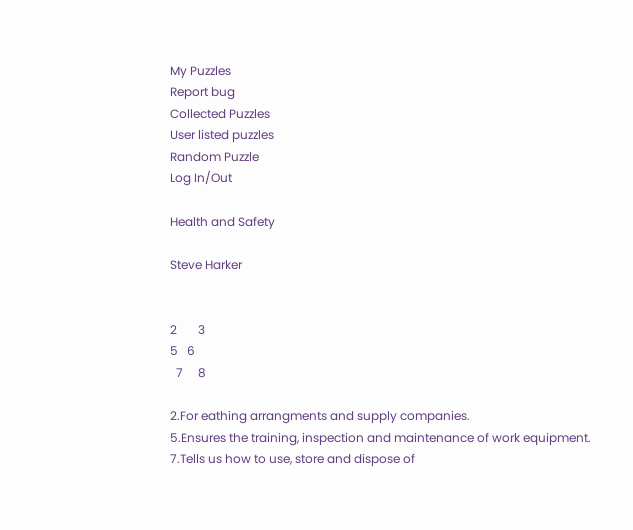My Puzzles
Report bug
Collected Puzzles
User listed puzzles
Random Puzzle
Log In/Out

Health and Safety

Steve Harker


2       3
5   6
  7     8

2.For eathing arrangments and supply companies.
5.Ensures the training, inspection and maintenance of work equipment.
7.Tells us how to use, store and dispose of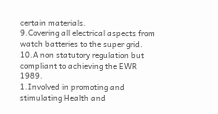certain materials.
9.Covering all electrical aspects from watch batteries to the super grid.
10.A non statutory regulation but compliant to achieving the EWR 1989.
1.Involved in promoting and stimulating Health and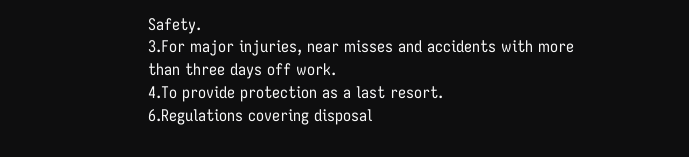Safety.
3.For major injuries, near misses and accidents with more than three days off work.
4.To provide protection as a last resort.
6.Regulations covering disposal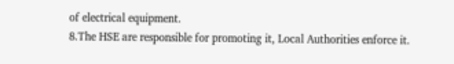of electrical equipment.
8.The HSE are responsible for promoting it, Local Authorities enforce it.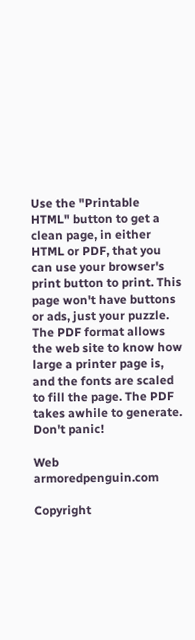Use the "Printable HTML" button to get a clean page, in either HTML or PDF, that you can use your browser's print button to print. This page won't have buttons or ads, just your puzzle. The PDF format allows the web site to know how large a printer page is, and the fonts are scaled to fill the page. The PDF takes awhile to generate. Don't panic!

Web armoredpenguin.com

Copyright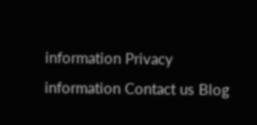information Privacy information Contact us Blog